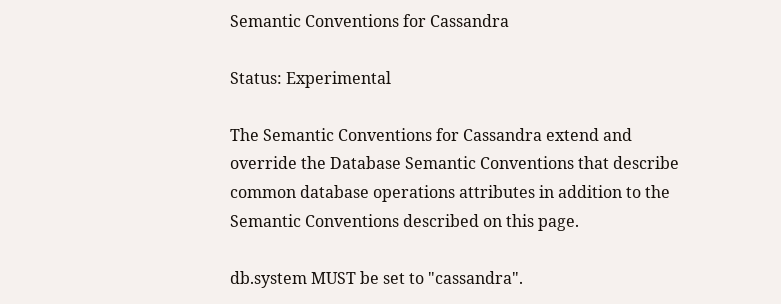Semantic Conventions for Cassandra

Status: Experimental

The Semantic Conventions for Cassandra extend and override the Database Semantic Conventions that describe common database operations attributes in addition to the Semantic Conventions described on this page.

db.system MUST be set to "cassandra".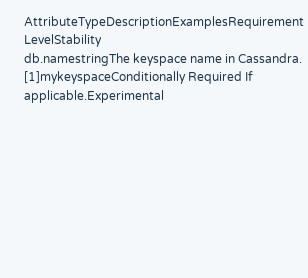AttributeTypeDescriptionExamplesRequirement LevelStability
db.namestringThe keyspace name in Cassandra. [1]mykeyspaceConditionally Required If applicable.Experimental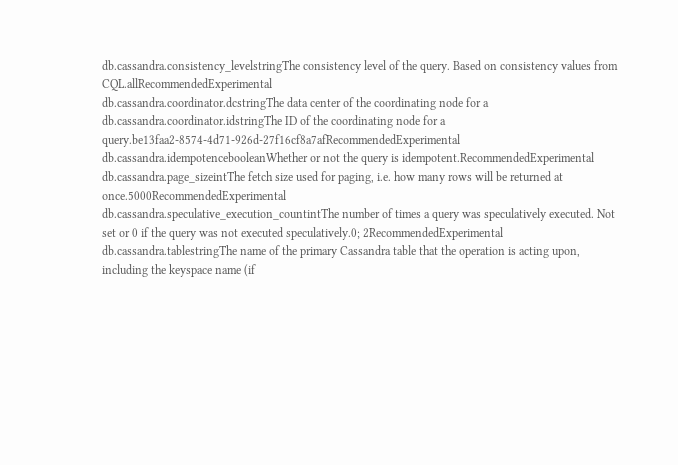db.cassandra.consistency_levelstringThe consistency level of the query. Based on consistency values from CQL.allRecommendedExperimental
db.cassandra.coordinator.dcstringThe data center of the coordinating node for a
db.cassandra.coordinator.idstringThe ID of the coordinating node for a query.be13faa2-8574-4d71-926d-27f16cf8a7afRecommendedExperimental
db.cassandra.idempotencebooleanWhether or not the query is idempotent.RecommendedExperimental
db.cassandra.page_sizeintThe fetch size used for paging, i.e. how many rows will be returned at once.5000RecommendedExperimental
db.cassandra.speculative_execution_countintThe number of times a query was speculatively executed. Not set or 0 if the query was not executed speculatively.0; 2RecommendedExperimental
db.cassandra.tablestringThe name of the primary Cassandra table that the operation is acting upon, including the keyspace name (if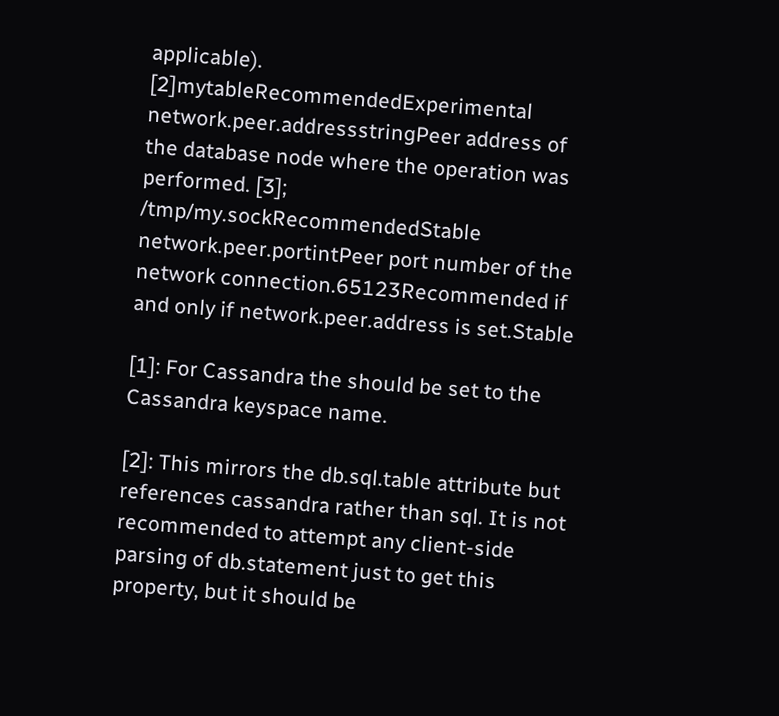applicable). [2]mytableRecommendedExperimental
network.peer.addressstringPeer address of the database node where the operation was performed. [3]; /tmp/my.sockRecommendedStable
network.peer.portintPeer port number of the network connection.65123Recommended if and only if network.peer.address is set.Stable

[1]: For Cassandra the should be set to the Cassandra keyspace name.

[2]: This mirrors the db.sql.table attribute but references cassandra rather than sql. It is not recommended to attempt any client-side parsing of db.statement just to get this property, but it should be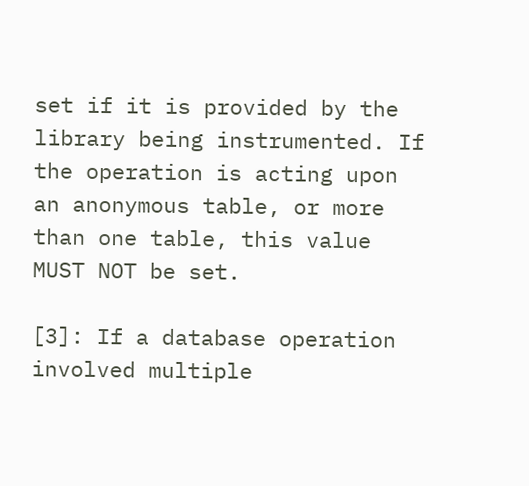set if it is provided by the library being instrumented. If the operation is acting upon an anonymous table, or more than one table, this value MUST NOT be set.

[3]: If a database operation involved multiple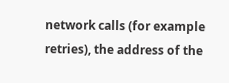network calls (for example retries), the address of the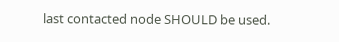last contacted node SHOULD be used.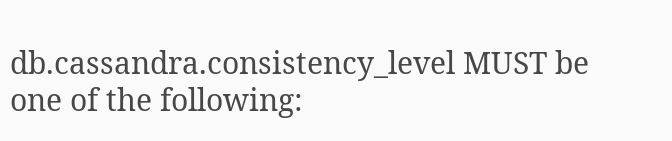db.cassandra.consistency_level MUST be one of the following: